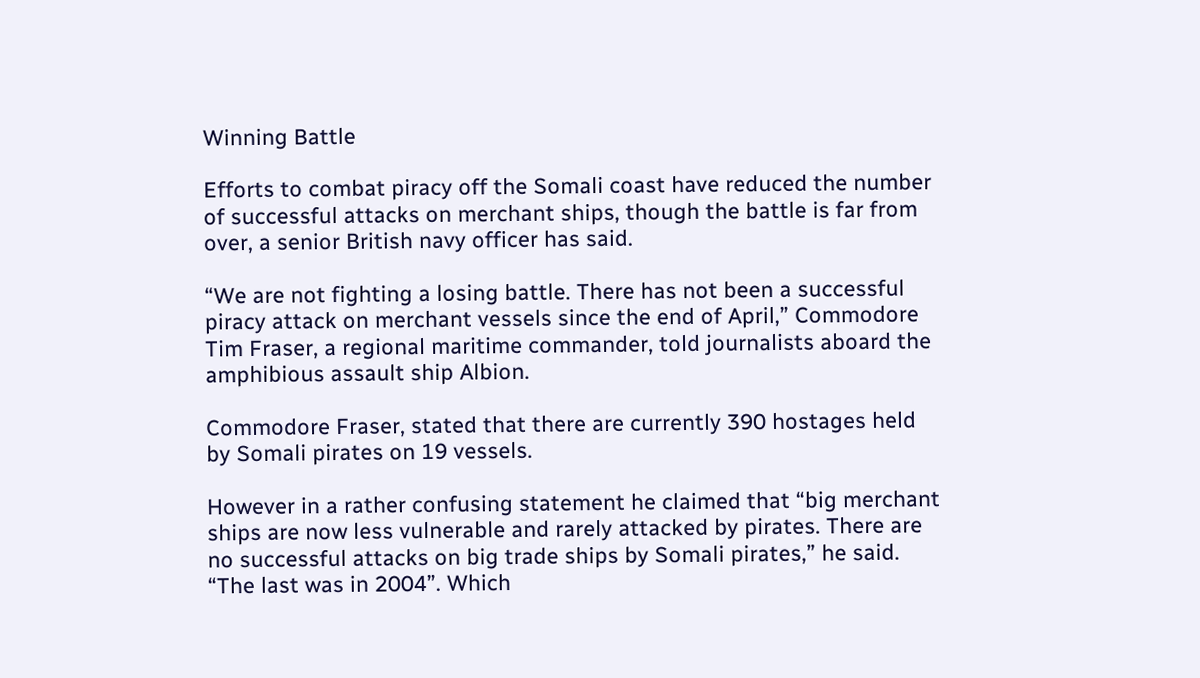Winning Battle

Efforts to combat piracy off the Somali coast have reduced the number of successful attacks on merchant ships, though the battle is far from over, a senior British navy officer has said.

“We are not fighting a losing battle. There has not been a successful piracy attack on merchant vessels since the end of April,” Commodore Tim Fraser, a regional maritime commander, told journalists aboard the amphibious assault ship Albion.

Commodore Fraser, stated that there are currently 390 hostages held by Somali pirates on 19 vessels.

However in a rather confusing statement he claimed that “big merchant ships are now less vulnerable and rarely attacked by pirates. There are no successful attacks on big trade ships by Somali pirates,” he said. “The last was in 2004”. Which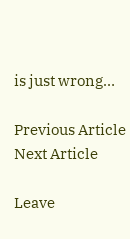is just wrong…

Previous Article
Next Article

Leave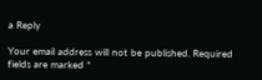a Reply

Your email address will not be published. Required fields are marked *